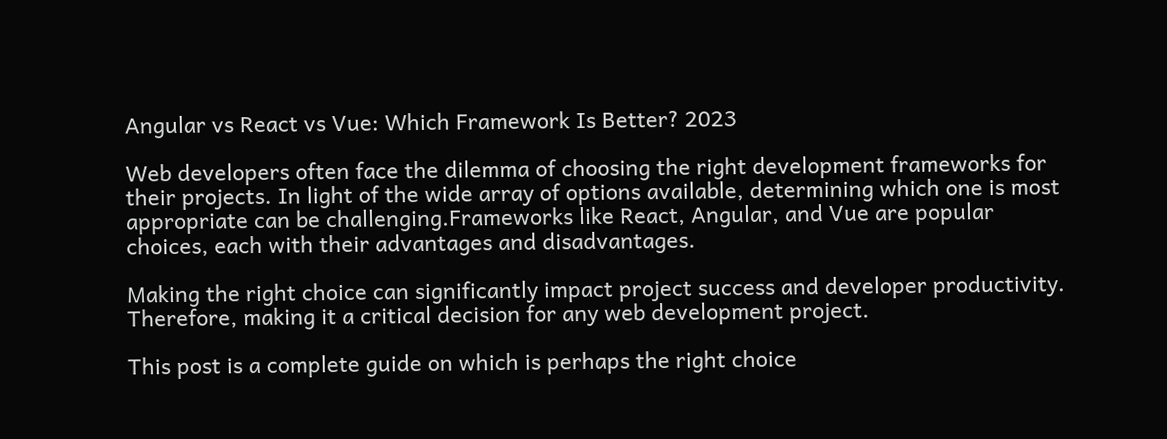Angular vs React vs Vue: Which Framework Is Better? 2023

Web developers often face the dilemma of choosing the right development frameworks for their projects. In light of the wide array of options available, determining which one is most appropriate can be challenging.Frameworks like React, Angular, and Vue are popular choices, each with their advantages and disadvantages.

Making the right choice can significantly impact project success and developer productivity. Therefore, making it a critical decision for any web development project.

This post is a complete guide on which is perhaps the right choice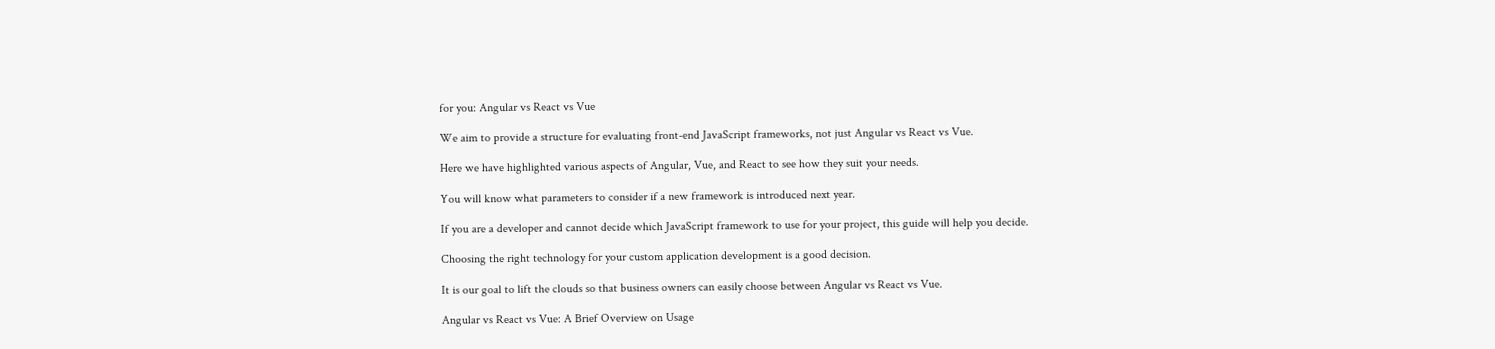for you: Angular vs React vs Vue

We aim to provide a structure for evaluating front-end JavaScript frameworks, not just Angular vs React vs Vue.

Here we have highlighted various aspects of Angular, Vue, and React to see how they suit your needs.

You will know what parameters to consider if a new framework is introduced next year.

If you are a developer and cannot decide which JavaScript framework to use for your project, this guide will help you decide.

Choosing the right technology for your custom application development is a good decision.

It is our goal to lift the clouds so that business owners can easily choose between Angular vs React vs Vue.

Angular vs React vs Vue: A Brief Overview on Usage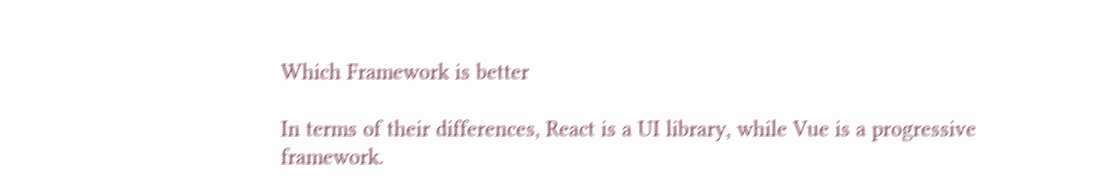Which Framework is better

In terms of their differences, React is a UI library, while Vue is a progressive framework.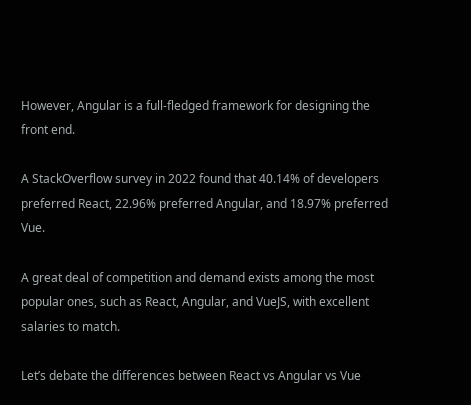However, Angular is a full-fledged framework for designing the front end.

A StackOverflow survey in 2022 found that 40.14% of developers preferred React, 22.96% preferred Angular, and 18.97% preferred Vue.

A great deal of competition and demand exists among the most popular ones, such as React, Angular, and VueJS, with excellent salaries to match.

Let’s debate the differences between React vs Angular vs Vue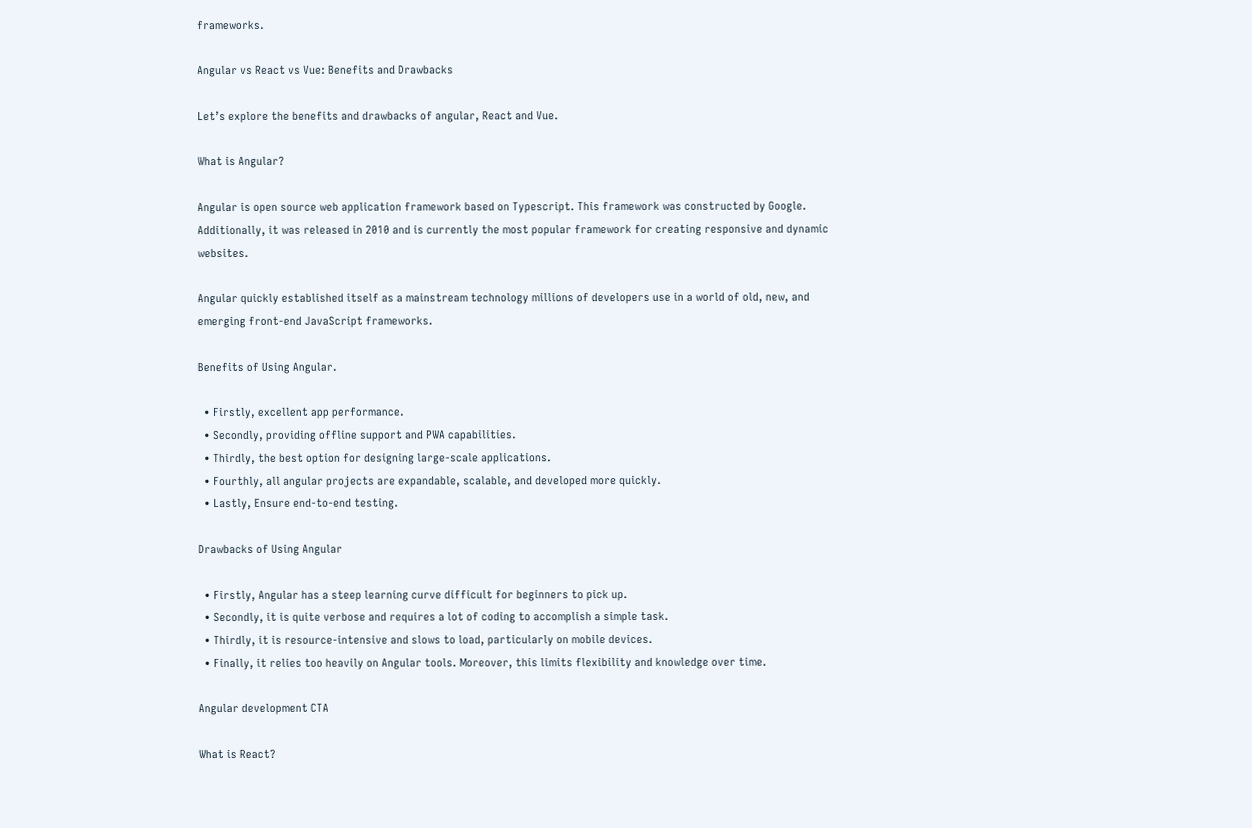frameworks.

Angular vs React vs Vue: Benefits and Drawbacks

Let’s explore the benefits and drawbacks of angular, React and Vue.

What is Angular?

Angular is open source web application framework based on Typescript. This framework was constructed by Google. Additionally, it was released in 2010 and is currently the most popular framework for creating responsive and dynamic websites.

Angular quickly established itself as a mainstream technology millions of developers use in a world of old, new, and emerging front-end JavaScript frameworks.

Benefits of Using Angular.

  • Firstly, excellent app performance.
  • Secondly, providing offline support and PWA capabilities.
  • Thirdly, the best option for designing large-scale applications.
  • Fourthly, all angular projects are expandable, scalable, and developed more quickly.
  • Lastly, Ensure end-to-end testing.

Drawbacks of Using Angular

  • Firstly, Angular has a steep learning curve difficult for beginners to pick up.
  • Secondly, it is quite verbose and requires a lot of coding to accomplish a simple task.
  • Thirdly, it is resource-intensive and slows to load, particularly on mobile devices.
  • Finally, it relies too heavily on Angular tools. Moreover, this limits flexibility and knowledge over time.

Angular development CTA

What is React?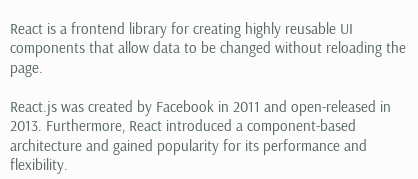React is a frontend library for creating highly reusable UI components that allow data to be changed without reloading the page.

React.js was created by Facebook in 2011 and open-released in 2013. Furthermore, React introduced a component-based architecture and gained popularity for its performance and flexibility.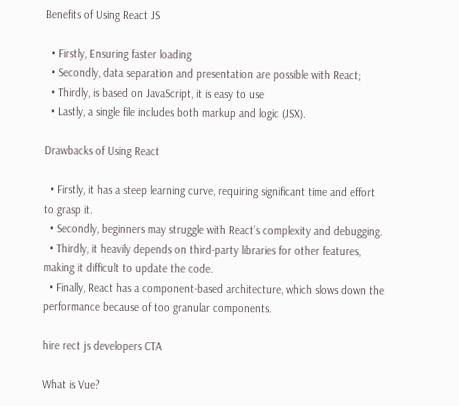Benefits of Using React JS

  • Firstly, Ensuring faster loading
  • Secondly, data separation and presentation are possible with React;
  • Thirdly, is based on JavaScript, it is easy to use
  • Lastly, a single file includes both markup and logic (JSX).

Drawbacks of Using React

  • Firstly, it has a steep learning curve, requiring significant time and effort to grasp it.
  • Secondly, beginners may struggle with React’s complexity and debugging.
  • Thirdly, it heavily depends on third-party libraries for other features, making it difficult to update the code.
  • Finally, React has a component-based architecture, which slows down the performance because of too granular components.

hire rect js developers CTA

What is Vue?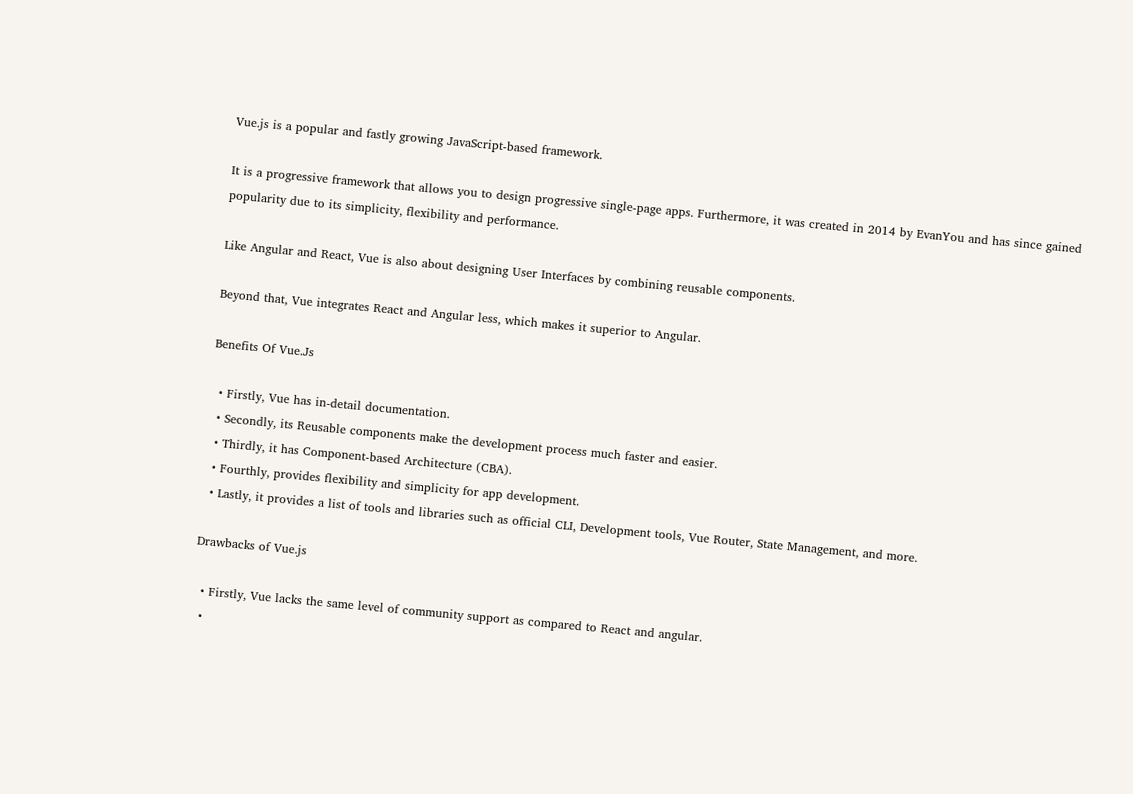Vue.js is a popular and fastly growing JavaScript-based framework.

It is a progressive framework that allows you to design progressive single-page apps. Furthermore, it was created in 2014 by EvanYou and has since gained popularity due to its simplicity, flexibility and performance.

Like Angular and React, Vue is also about designing User Interfaces by combining reusable components.

Beyond that, Vue integrates React and Angular less, which makes it superior to Angular.

Benefits Of Vue.Js

  • Firstly, Vue has in-detail documentation.
  • Secondly, its Reusable components make the development process much faster and easier.
  • Thirdly, it has Component-based Architecture (CBA).
  • Fourthly, provides flexibility and simplicity for app development.
  • Lastly, it provides a list of tools and libraries such as official CLI, Development tools, Vue Router, State Management, and more.

Drawbacks of Vue.js

  • Firstly, Vue lacks the same level of community support as compared to React and angular.
  •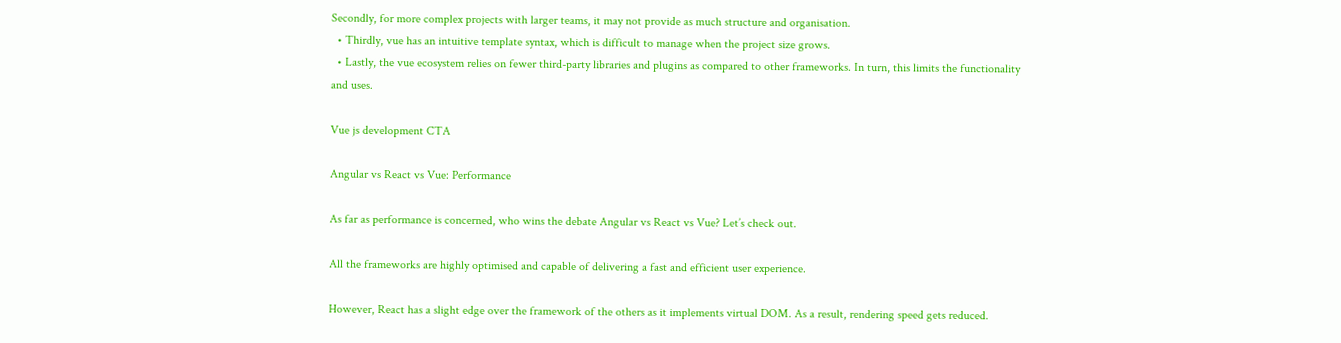Secondly, for more complex projects with larger teams, it may not provide as much structure and organisation.
  • Thirdly, vue has an intuitive template syntax, which is difficult to manage when the project size grows.
  • Lastly, the vue ecosystem relies on fewer third-party libraries and plugins as compared to other frameworks. In turn, this limits the functionality and uses.

Vue js development CTA

Angular vs React vs Vue: Performance

As far as performance is concerned, who wins the debate Angular vs React vs Vue? Let’s check out.

All the frameworks are highly optimised and capable of delivering a fast and efficient user experience.

However, React has a slight edge over the framework of the others as it implements virtual DOM. As a result, rendering speed gets reduced.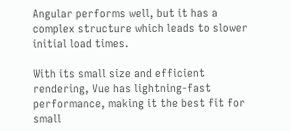Angular performs well, but it has a complex structure which leads to slower initial load times.

With its small size and efficient rendering, Vue has lightning-fast performance, making it the best fit for small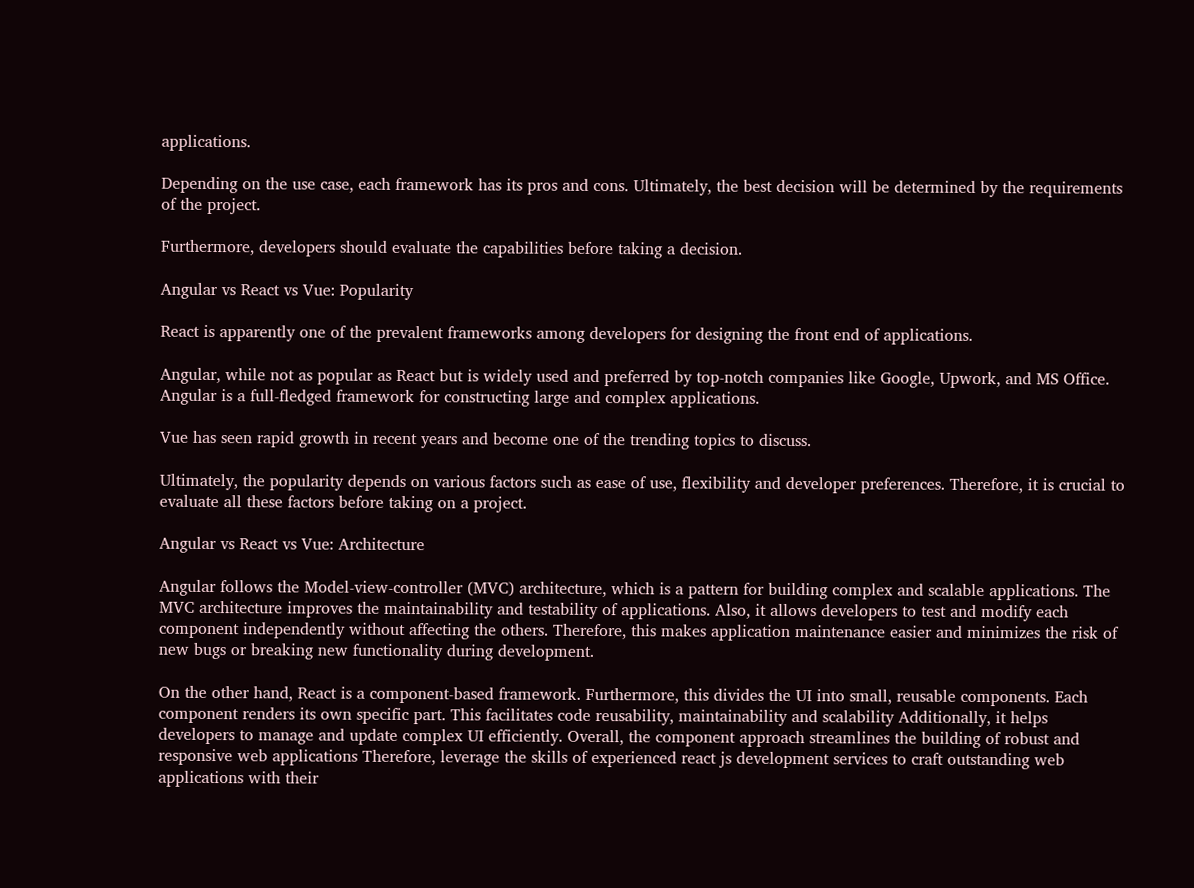applications.

Depending on the use case, each framework has its pros and cons. Ultimately, the best decision will be determined by the requirements of the project.

Furthermore, developers should evaluate the capabilities before taking a decision.

Angular vs React vs Vue: Popularity

React is apparently one of the prevalent frameworks among developers for designing the front end of applications.

Angular, while not as popular as React but is widely used and preferred by top-notch companies like Google, Upwork, and MS Office. Angular is a full-fledged framework for constructing large and complex applications.

Vue has seen rapid growth in recent years and become one of the trending topics to discuss.

Ultimately, the popularity depends on various factors such as ease of use, flexibility and developer preferences. Therefore, it is crucial to evaluate all these factors before taking on a project.

Angular vs React vs Vue: Architecture

Angular follows the Model-view-controller (MVC) architecture, which is a pattern for building complex and scalable applications. The MVC architecture improves the maintainability and testability of applications. Also, it allows developers to test and modify each component independently without affecting the others. Therefore, this makes application maintenance easier and minimizes the risk of new bugs or breaking new functionality during development.

On the other hand, React is a component-based framework. Furthermore, this divides the UI into small, reusable components. Each component renders its own specific part. This facilitates code reusability, maintainability and scalability Additionally, it helps developers to manage and update complex UI efficiently. Overall, the component approach streamlines the building of robust and responsive web applications Therefore, leverage the skills of experienced react js development services to craft outstanding web applications with their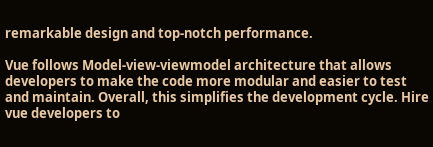remarkable design and top-notch performance.

Vue follows Model-view-viewmodel architecture that allows developers to make the code more modular and easier to test and maintain. Overall, this simplifies the development cycle. Hire vue developers to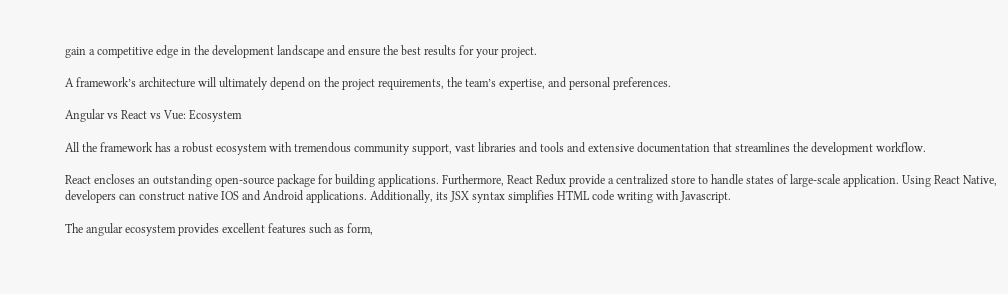gain a competitive edge in the development landscape and ensure the best results for your project.

A framework’s architecture will ultimately depend on the project requirements, the team’s expertise, and personal preferences.

Angular vs React vs Vue: Ecosystem

All the framework has a robust ecosystem with tremendous community support, vast libraries and tools and extensive documentation that streamlines the development workflow.

React encloses an outstanding open-source package for building applications. Furthermore, React Redux provide a centralized store to handle states of large-scale application. Using React Native, developers can construct native IOS and Android applications. Additionally, its JSX syntax simplifies HTML code writing with Javascript.

The angular ecosystem provides excellent features such as form,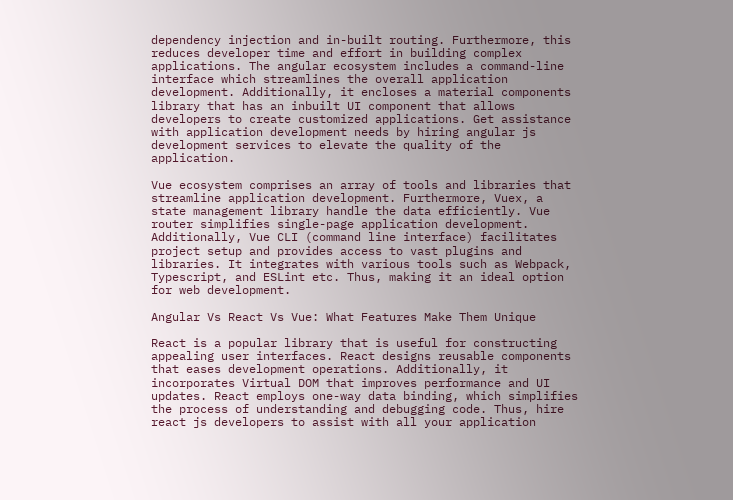dependency injection and in-built routing. Furthermore, this reduces developer time and effort in building complex applications. The angular ecosystem includes a command-line interface which streamlines the overall application development. Additionally, it encloses a material components library that has an inbuilt UI component that allows developers to create customized applications. Get assistance with application development needs by hiring angular js development services to elevate the quality of the application.

Vue ecosystem comprises an array of tools and libraries that streamline application development. Furthermore, Vuex, a state management library handle the data efficiently. Vue router simplifies single-page application development. Additionally, Vue CLI (command line interface) facilitates project setup and provides access to vast plugins and libraries. It integrates with various tools such as Webpack, Typescript, and ESLint etc. Thus, making it an ideal option for web development.

Angular Vs React Vs Vue: What Features Make Them Unique

React is a popular library that is useful for constructing appealing user interfaces. React designs reusable components that eases development operations. Additionally, it incorporates Virtual DOM that improves performance and UI updates. React employs one-way data binding, which simplifies the process of understanding and debugging code. Thus, hire react js developers to assist with all your application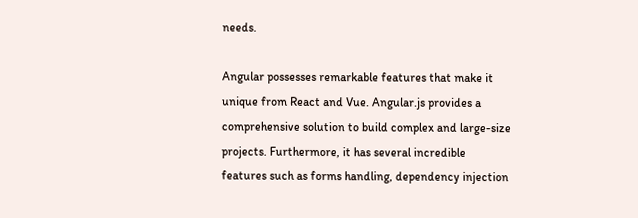needs.

Angular possesses remarkable features that make it unique from React and Vue. Angular.js provides a comprehensive solution to build complex and large-size projects. Furthermore, it has several incredible features such as forms handling, dependency injection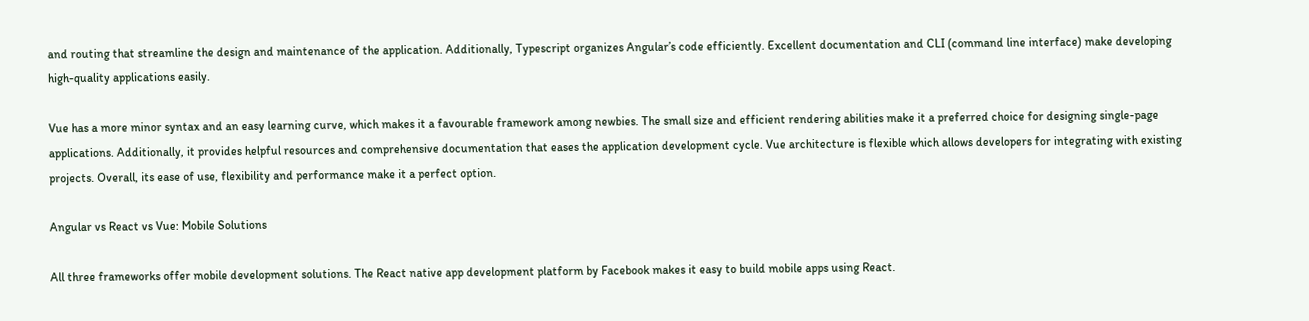and routing that streamline the design and maintenance of the application. Additionally, Typescript organizes Angular’s code efficiently. Excellent documentation and CLI (command line interface) make developing high-quality applications easily.

Vue has a more minor syntax and an easy learning curve, which makes it a favourable framework among newbies. The small size and efficient rendering abilities make it a preferred choice for designing single-page applications. Additionally, it provides helpful resources and comprehensive documentation that eases the application development cycle. Vue architecture is flexible which allows developers for integrating with existing projects. Overall, its ease of use, flexibility and performance make it a perfect option.

Angular vs React vs Vue: Mobile Solutions

All three frameworks offer mobile development solutions. The React native app development platform by Facebook makes it easy to build mobile apps using React.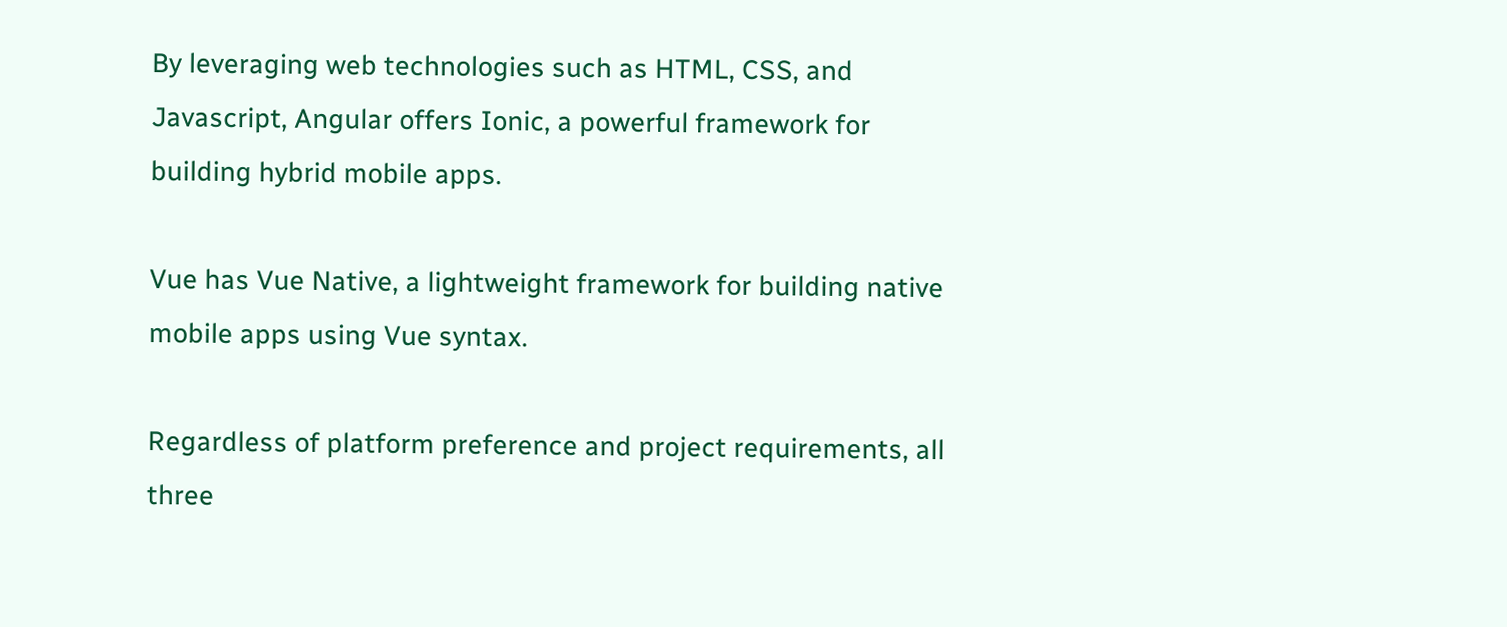By leveraging web technologies such as HTML, CSS, and Javascript, Angular offers Ionic, a powerful framework for building hybrid mobile apps.

Vue has Vue Native, a lightweight framework for building native mobile apps using Vue syntax.

Regardless of platform preference and project requirements, all three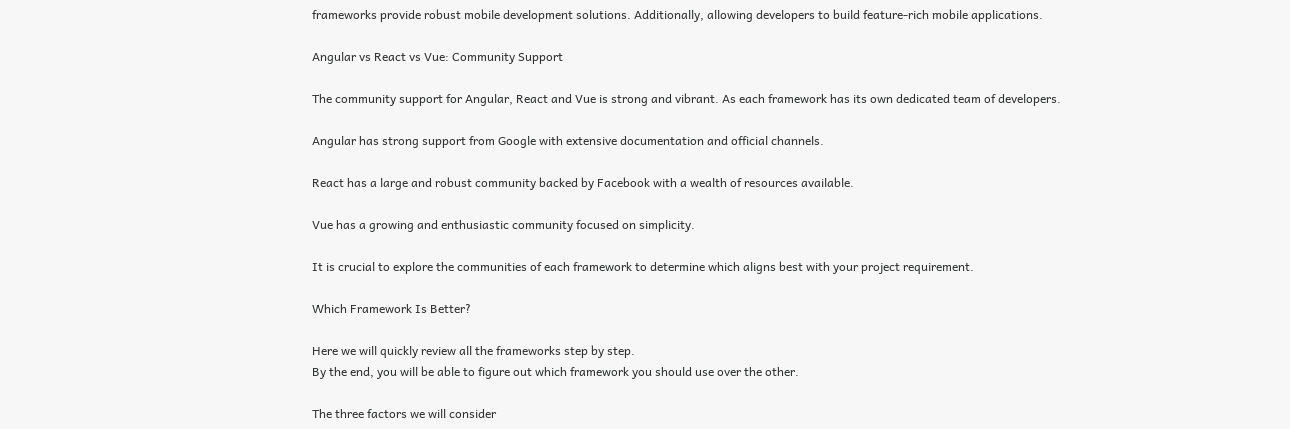frameworks provide robust mobile development solutions. Additionally, allowing developers to build feature-rich mobile applications.

Angular vs React vs Vue: Community Support

The community support for Angular, React and Vue is strong and vibrant. As each framework has its own dedicated team of developers.

Angular has strong support from Google with extensive documentation and official channels.

React has a large and robust community backed by Facebook with a wealth of resources available.

Vue has a growing and enthusiastic community focused on simplicity.

It is crucial to explore the communities of each framework to determine which aligns best with your project requirement.

Which Framework Is Better?

Here we will quickly review all the frameworks step by step.
By the end, you will be able to figure out which framework you should use over the other.

The three factors we will consider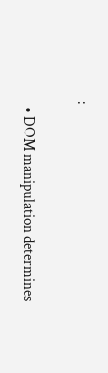:

  • DOM manipulation determines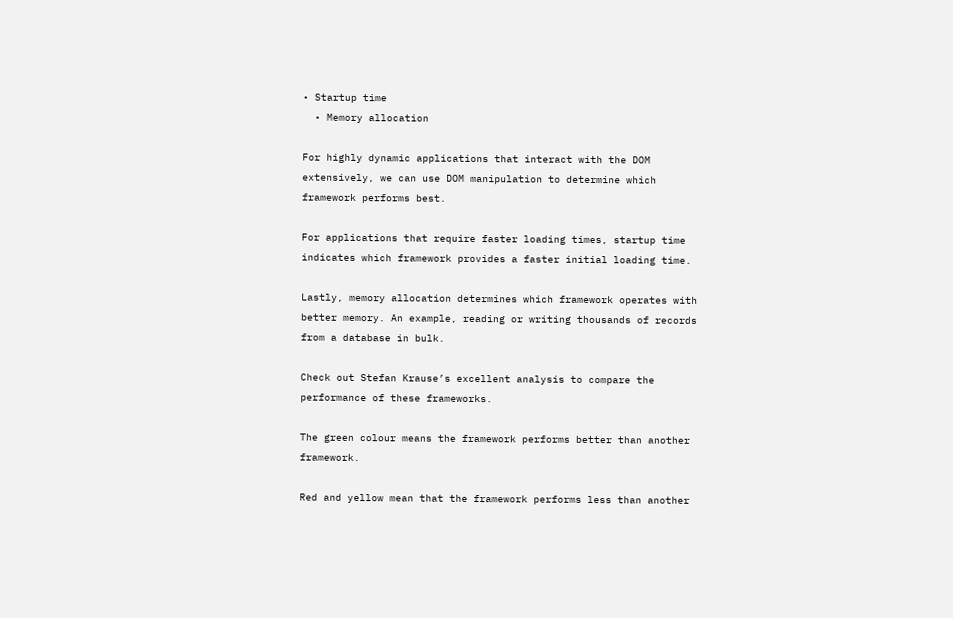• Startup time
  • Memory allocation

For highly dynamic applications that interact with the DOM extensively, we can use DOM manipulation to determine which framework performs best.

For applications that require faster loading times, startup time indicates which framework provides a faster initial loading time.

Lastly, memory allocation determines which framework operates with better memory. An example, reading or writing thousands of records from a database in bulk.

Check out Stefan Krause’s excellent analysis to compare the performance of these frameworks.

The green colour means the framework performs better than another framework.

Red and yellow mean that the framework performs less than another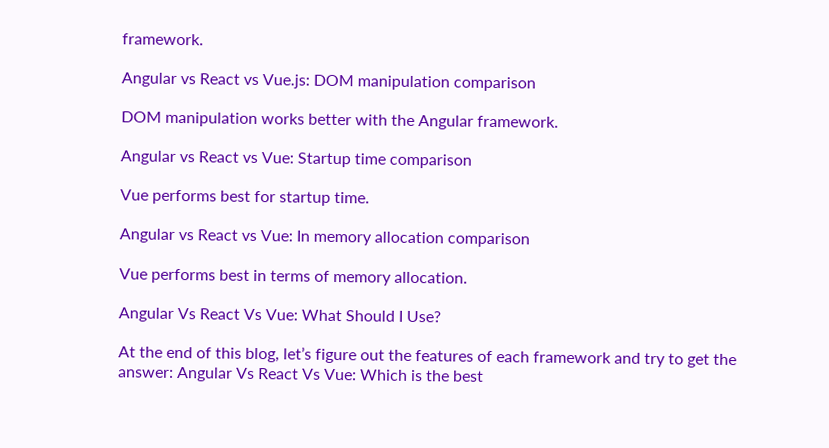framework.

Angular vs React vs Vue.js: DOM manipulation comparison

DOM manipulation works better with the Angular framework.

Angular vs React vs Vue: Startup time comparison

Vue performs best for startup time.

Angular vs React vs Vue: In memory allocation comparison

Vue performs best in terms of memory allocation.

Angular Vs React Vs Vue: What Should I Use?

At the end of this blog, let’s figure out the features of each framework and try to get the answer: Angular Vs React Vs Vue: Which is the best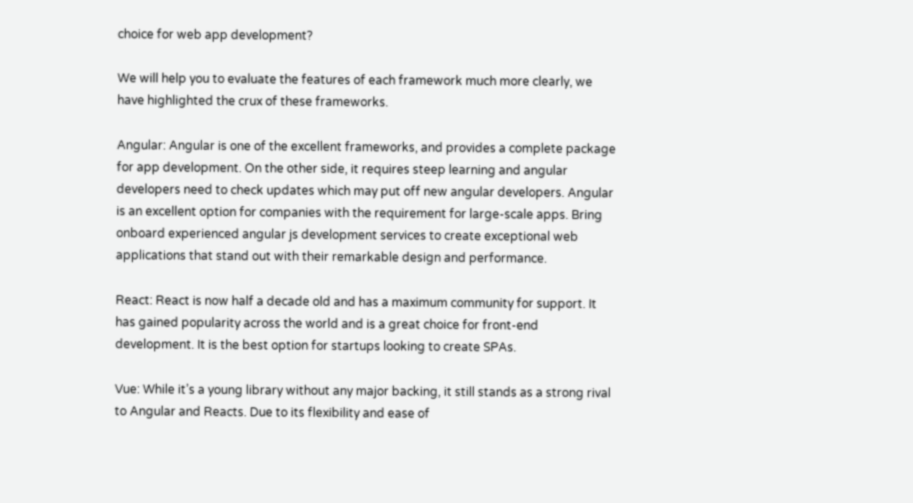choice for web app development?

We will help you to evaluate the features of each framework much more clearly, we have highlighted the crux of these frameworks.

Angular: Angular is one of the excellent frameworks, and provides a complete package for app development. On the other side, it requires steep learning and angular developers need to check updates which may put off new angular developers. Angular is an excellent option for companies with the requirement for large-scale apps. Bring onboard experienced angular js development services to create exceptional web applications that stand out with their remarkable design and performance.

React: React is now half a decade old and has a maximum community for support. It has gained popularity across the world and is a great choice for front-end development. It is the best option for startups looking to create SPAs.

Vue: While it’s a young library without any major backing, it still stands as a strong rival to Angular and Reacts. Due to its flexibility and ease of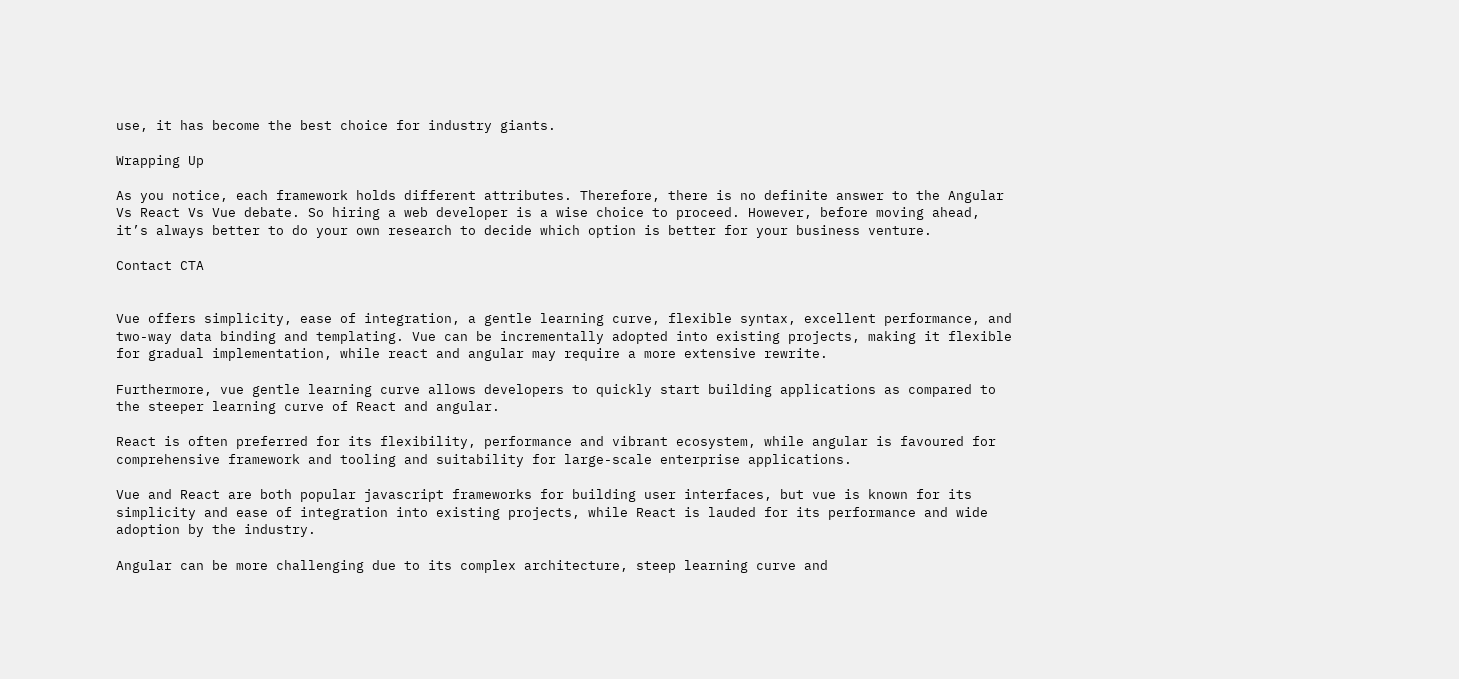use, it has become the best choice for industry giants.

Wrapping Up

As you notice, each framework holds different attributes. Therefore, there is no definite answer to the Angular Vs React Vs Vue debate. So hiring a web developer is a wise choice to proceed. However, before moving ahead, it’s always better to do your own research to decide which option is better for your business venture.

Contact CTA


Vue offers simplicity, ease of integration, a gentle learning curve, flexible syntax, excellent performance, and two-way data binding and templating. Vue can be incrementally adopted into existing projects, making it flexible for gradual implementation, while react and angular may require a more extensive rewrite.

Furthermore, vue gentle learning curve allows developers to quickly start building applications as compared to the steeper learning curve of React and angular.

React is often preferred for its flexibility, performance and vibrant ecosystem, while angular is favoured for comprehensive framework and tooling and suitability for large-scale enterprise applications.

Vue and React are both popular javascript frameworks for building user interfaces, but vue is known for its simplicity and ease of integration into existing projects, while React is lauded for its performance and wide adoption by the industry.

Angular can be more challenging due to its complex architecture, steep learning curve and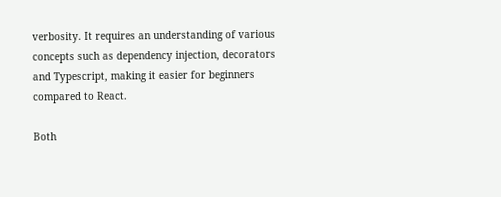verbosity. It requires an understanding of various concepts such as dependency injection, decorators and Typescript, making it easier for beginners compared to React.

Both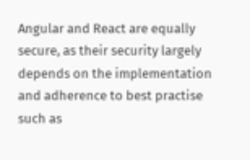Angular and React are equally secure, as their security largely depends on the implementation and adherence to best practise such as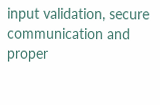input validation, secure communication and proper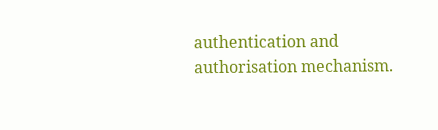authentication and authorisation mechanism.